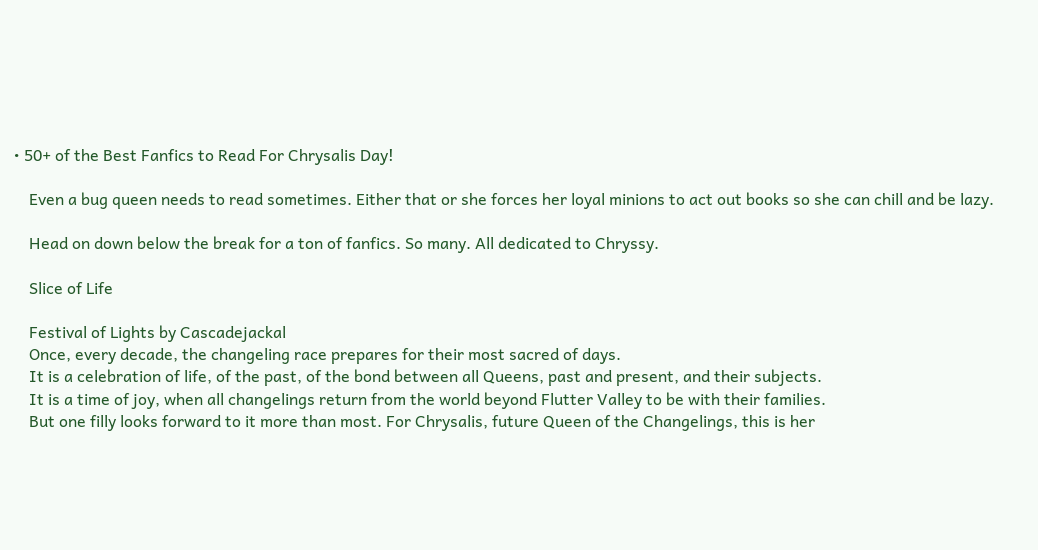• 50+ of the Best Fanfics to Read For Chrysalis Day!

    Even a bug queen needs to read sometimes. Either that or she forces her loyal minions to act out books so she can chill and be lazy.

    Head on down below the break for a ton of fanfics. So many. All dedicated to Chryssy.

    Slice of Life

    Festival of Lights by Cascadejackal
    Once, every decade, the changeling race prepares for their most sacred of days.
    It is a celebration of life, of the past, of the bond between all Queens, past and present, and their subjects.
    It is a time of joy, when all changelings return from the world beyond Flutter Valley to be with their families.
    But one filly looks forward to it more than most. For Chrysalis, future Queen of the Changelings, this is her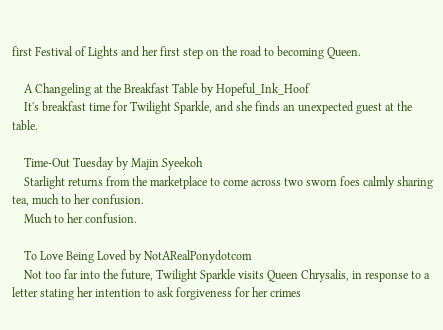first Festival of Lights and her first step on the road to becoming Queen.

    A Changeling at the Breakfast Table by Hopeful_Ink_Hoof
    It's breakfast time for Twilight Sparkle, and she finds an unexpected guest at the table.

    Time-Out Tuesday by Majin Syeekoh
    Starlight returns from the marketplace to come across two sworn foes calmly sharing tea, much to her confusion.
    Much to her confusion.

    To Love Being Loved by NotARealPonydotcom
    Not too far into the future, Twilight Sparkle visits Queen Chrysalis, in response to a letter stating her intention to ask forgiveness for her crimes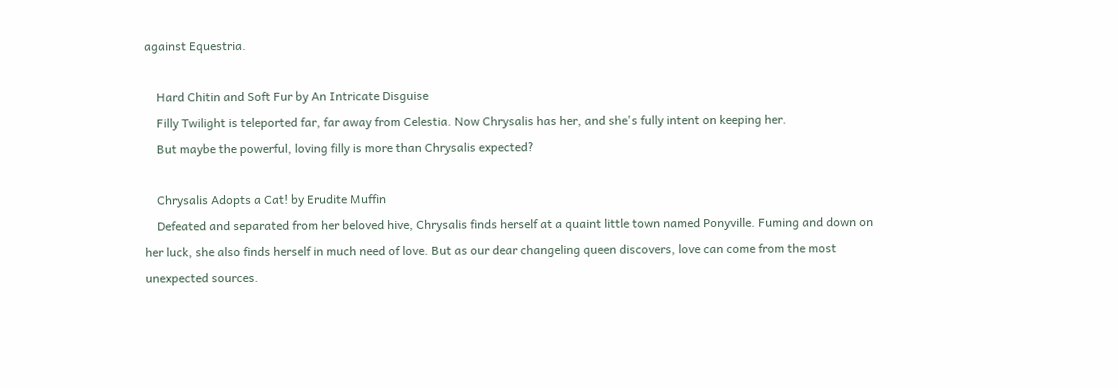against Equestria.

    Hard Chitin and Soft Fur by An Intricate Disguise
    Filly Twilight is teleported far, far away from Celestia. Now Chrysalis has her, and she's fully intent on keeping her.
    But maybe the powerful, loving filly is more than Chrysalis expected?

    Chrysalis Adopts a Cat! by Erudite Muffin
    Defeated and separated from her beloved hive, Chrysalis finds herself at a quaint little town named Ponyville. Fuming and down on her luck, she also finds herself in much need of love. But as our dear changeling queen discovers, love can come from the most unexpected sources.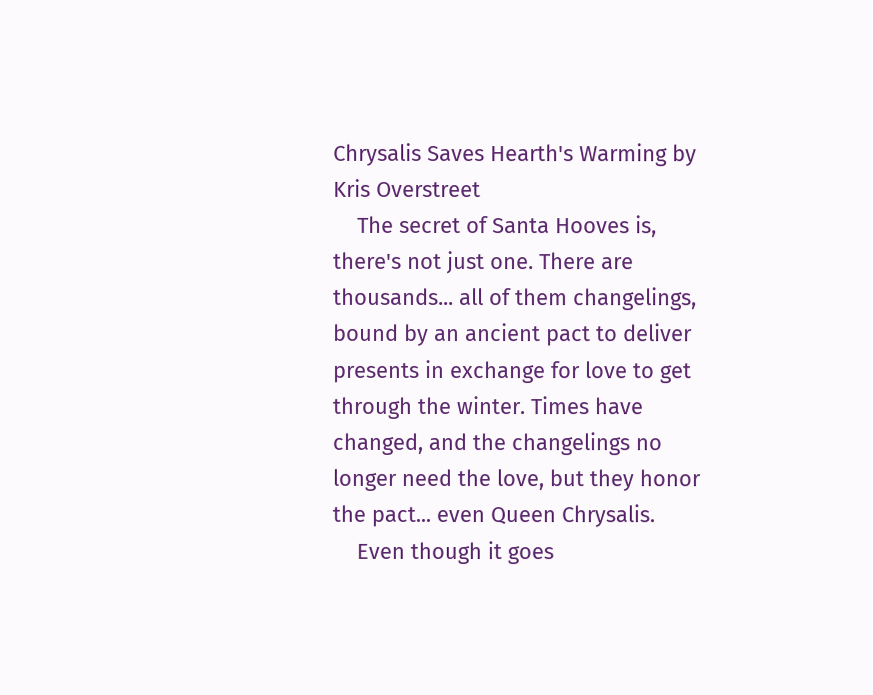Chrysalis Saves Hearth's Warming by Kris Overstreet
    The secret of Santa Hooves is, there's not just one. There are thousands... all of them changelings, bound by an ancient pact to deliver presents in exchange for love to get through the winter. Times have changed, and the changelings no longer need the love, but they honor the pact... even Queen Chrysalis.
    Even though it goes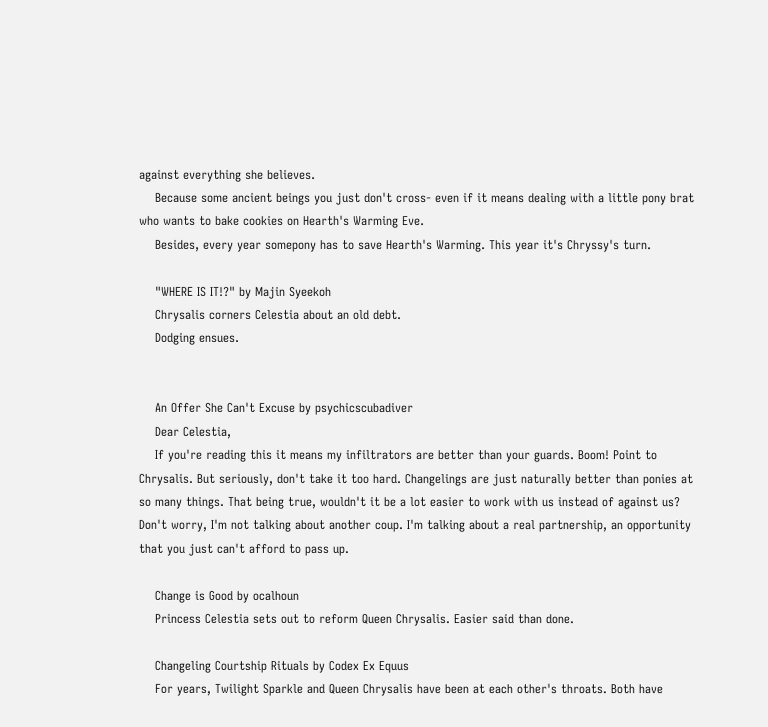against everything she believes.
    Because some ancient beings you just don't cross- even if it means dealing with a little pony brat who wants to bake cookies on Hearth's Warming Eve.
    Besides, every year somepony has to save Hearth's Warming. This year it's Chryssy's turn.

    "WHERE IS IT!?" by Majin Syeekoh
    Chrysalis corners Celestia about an old debt.
    Dodging ensues.


    An Offer She Can't Excuse by psychicscubadiver
    Dear Celestia,
    If you're reading this it means my infiltrators are better than your guards. Boom! Point to Chrysalis. But seriously, don't take it too hard. Changelings are just naturally better than ponies at so many things. That being true, wouldn't it be a lot easier to work with us instead of against us? Don't worry, I'm not talking about another coup. I'm talking about a real partnership, an opportunity that you just can't afford to pass up.

    Change is Good by ocalhoun
    Princess Celestia sets out to reform Queen Chrysalis. Easier said than done.

    Changeling Courtship Rituals by Codex Ex Equus
    For years, Twilight Sparkle and Queen Chrysalis have been at each other's throats. Both have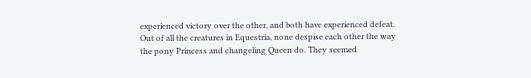experienced victory over the other, and both have experienced defeat. Out of all the creatures in Equestria, none despise each other the way the pony Princess and changeling Queen do. They seemed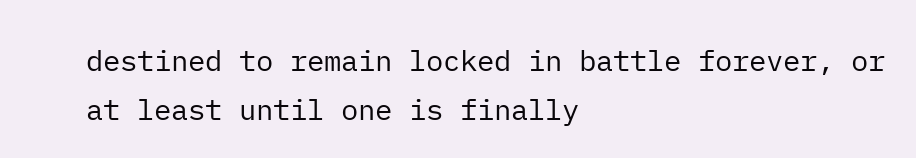destined to remain locked in battle forever, or at least until one is finally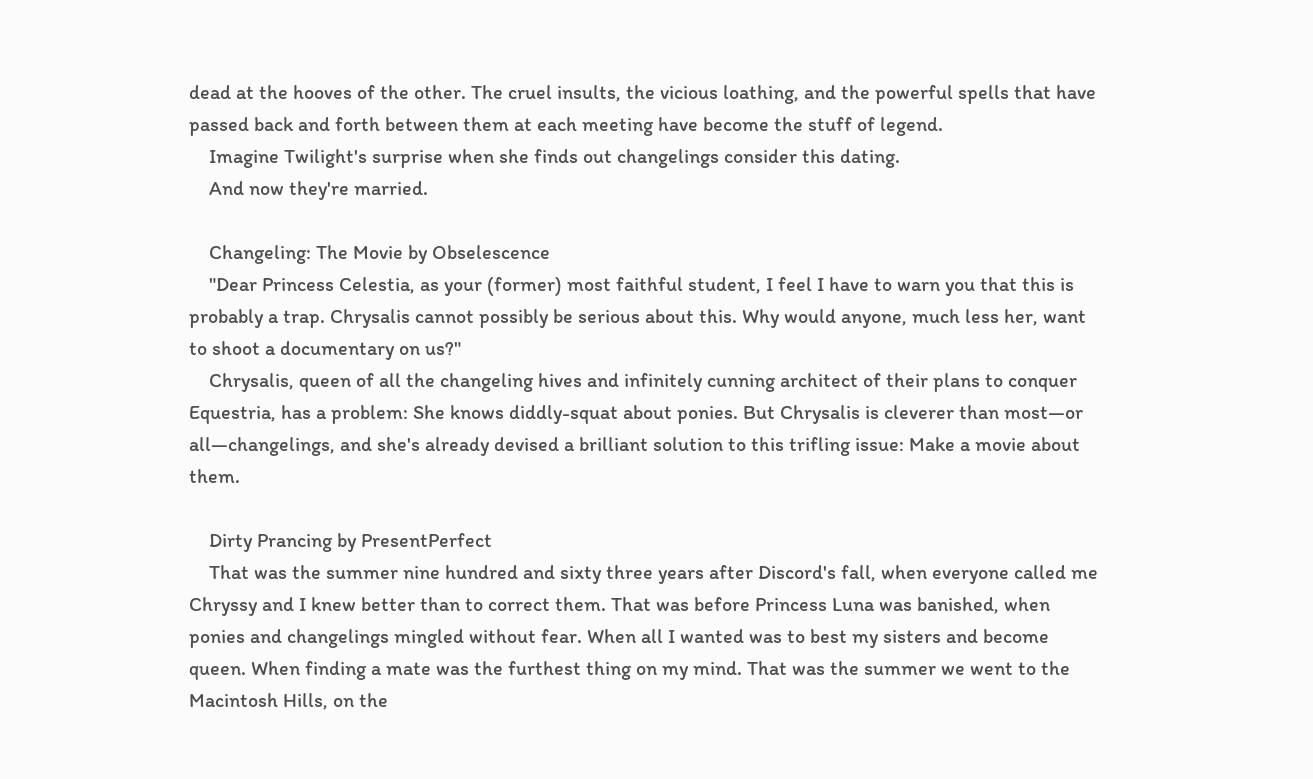dead at the hooves of the other. The cruel insults, the vicious loathing, and the powerful spells that have passed back and forth between them at each meeting have become the stuff of legend.
    Imagine Twilight's surprise when she finds out changelings consider this dating.
    And now they're married.

    Changeling: The Movie by Obselescence
    "Dear Princess Celestia, as your (former) most faithful student, I feel I have to warn you that this is probably a trap. Chrysalis cannot possibly be serious about this. Why would anyone, much less her, want to shoot a documentary on us?"
    Chrysalis, queen of all the changeling hives and infinitely cunning architect of their plans to conquer Equestria, has a problem: She knows diddly-squat about ponies. But Chrysalis is cleverer than most—or all—changelings, and she's already devised a brilliant solution to this trifling issue: Make a movie about them.

    Dirty Prancing by PresentPerfect
    That was the summer nine hundred and sixty three years after Discord's fall, when everyone called me Chryssy and I knew better than to correct them. That was before Princess Luna was banished, when ponies and changelings mingled without fear. When all I wanted was to best my sisters and become queen. When finding a mate was the furthest thing on my mind. That was the summer we went to the Macintosh Hills, on the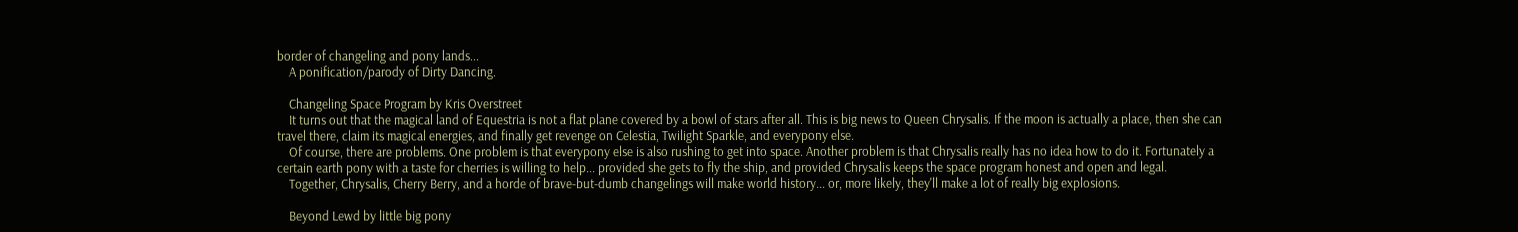border of changeling and pony lands...
    A ponification/parody of Dirty Dancing.

    Changeling Space Program by Kris Overstreet
    It turns out that the magical land of Equestria is not a flat plane covered by a bowl of stars after all. This is big news to Queen Chrysalis. If the moon is actually a place, then she can travel there, claim its magical energies, and finally get revenge on Celestia, Twilight Sparkle, and everypony else.
    Of course, there are problems. One problem is that everypony else is also rushing to get into space. Another problem is that Chrysalis really has no idea how to do it. Fortunately a certain earth pony with a taste for cherries is willing to help... provided she gets to fly the ship, and provided Chrysalis keeps the space program honest and open and legal.
    Together, Chrysalis, Cherry Berry, and a horde of brave-but-dumb changelings will make world history... or, more likely, they'll make a lot of really big explosions.

    Beyond Lewd by little big pony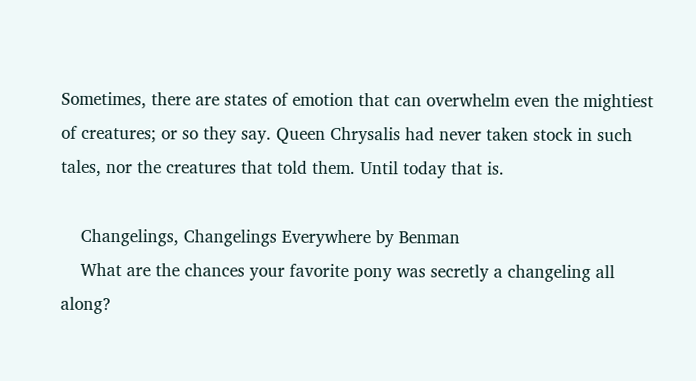Sometimes, there are states of emotion that can overwhelm even the mightiest of creatures; or so they say. Queen Chrysalis had never taken stock in such tales, nor the creatures that told them. Until today that is.

    Changelings, Changelings Everywhere by Benman
    What are the chances your favorite pony was secretly a changeling all along?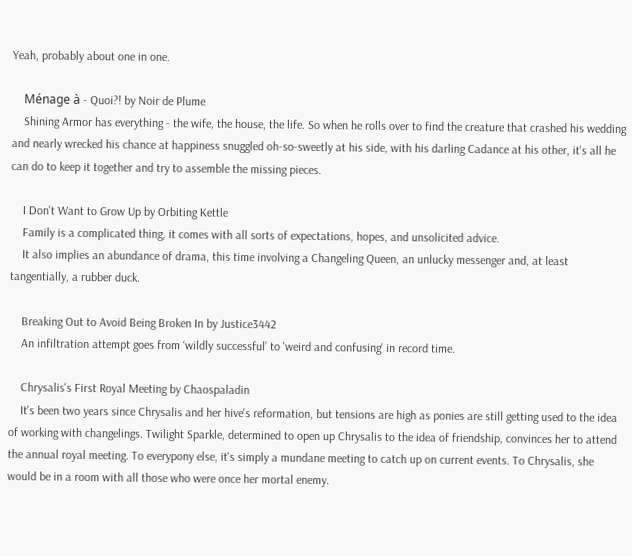Yeah, probably about one in one.

    Ménage à - Quoi?! by Noir de Plume
    Shining Armor has everything - the wife, the house, the life. So when he rolls over to find the creature that crashed his wedding and nearly wrecked his chance at happiness snuggled oh-so-sweetly at his side, with his darling Cadance at his other, it's all he can do to keep it together and try to assemble the missing pieces.

    I Don't Want to Grow Up by Orbiting Kettle
    Family is a complicated thing, it comes with all sorts of expectations, hopes, and unsolicited advice.
    It also implies an abundance of drama, this time involving a Changeling Queen, an unlucky messenger and, at least tangentially, a rubber duck.

    Breaking Out to Avoid Being Broken In by Justice3442
    An infiltration attempt goes from ‘wildly successful’ to 'weird and confusing' in record time.

    Chrysalis's First Royal Meeting by Chaospaladin
    It's been two years since Chrysalis and her hive's reformation, but tensions are high as ponies are still getting used to the idea of working with changelings. Twilight Sparkle, determined to open up Chrysalis to the idea of friendship, convinces her to attend the annual royal meeting. To everypony else, it's simply a mundane meeting to catch up on current events. To Chrysalis, she would be in a room with all those who were once her mortal enemy.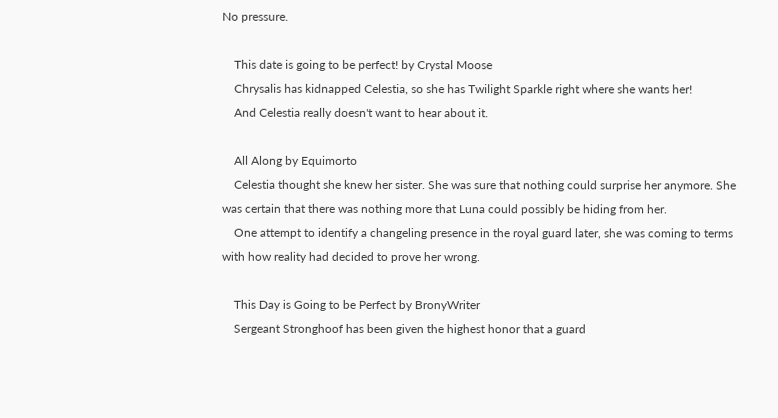No pressure.

    This date is going to be perfect! by Crystal Moose
    Chrysalis has kidnapped Celestia, so she has Twilight Sparkle right where she wants her!
    And Celestia really doesn't want to hear about it.

    All Along by Equimorto
    Celestia thought she knew her sister. She was sure that nothing could surprise her anymore. She was certain that there was nothing more that Luna could possibly be hiding from her.
    One attempt to identify a changeling presence in the royal guard later, she was coming to terms with how reality had decided to prove her wrong.

    This Day is Going to be Perfect by BronyWriter
    Sergeant Stronghoof has been given the highest honor that a guard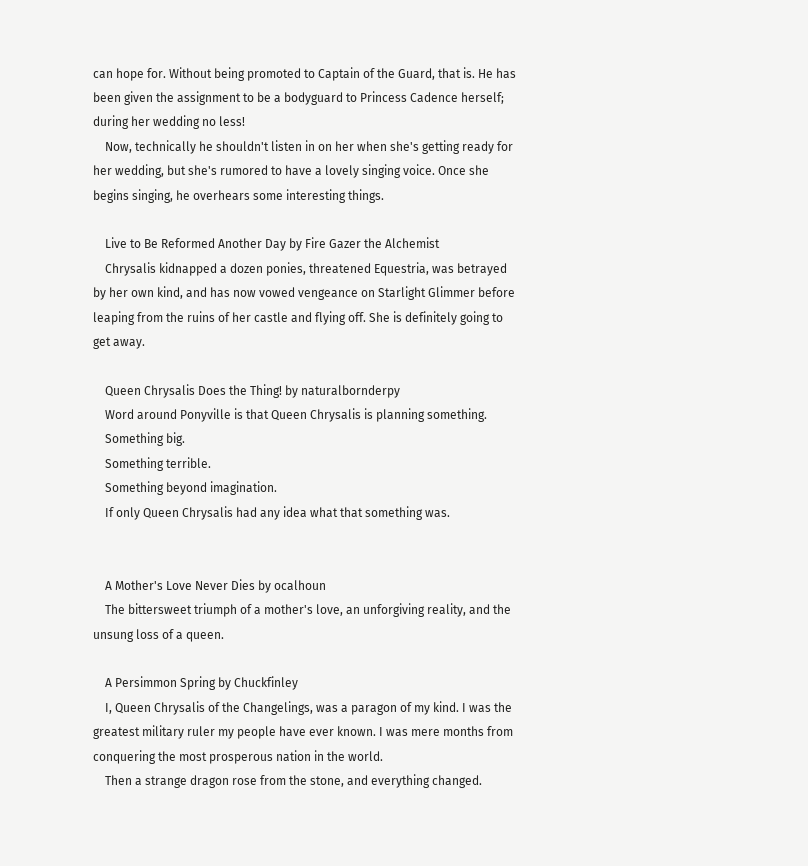can hope for. Without being promoted to Captain of the Guard, that is. He has been given the assignment to be a bodyguard to Princess Cadence herself; during her wedding no less!
    Now, technically he shouldn't listen in on her when she's getting ready for her wedding, but she's rumored to have a lovely singing voice. Once she begins singing, he overhears some interesting things.

    Live to Be Reformed Another Day by Fire Gazer the Alchemist
    Chrysalis kidnapped a dozen ponies, threatened Equestria, was betrayed by her own kind, and has now vowed vengeance on Starlight Glimmer before leaping from the ruins of her castle and flying off. She is definitely going to get away.

    Queen Chrysalis Does the Thing! by naturalbornderpy
    Word around Ponyville is that Queen Chrysalis is planning something.
    Something big.
    Something terrible.
    Something beyond imagination.
    If only Queen Chrysalis had any idea what that something was.


    A Mother's Love Never Dies by ocalhoun
    The bittersweet triumph of a mother's love, an unforgiving reality, and the unsung loss of a queen.

    A Persimmon Spring by Chuckfinley
    I, Queen Chrysalis of the Changelings, was a paragon of my kind. I was the greatest military ruler my people have ever known. I was mere months from conquering the most prosperous nation in the world.
    Then a strange dragon rose from the stone, and everything changed.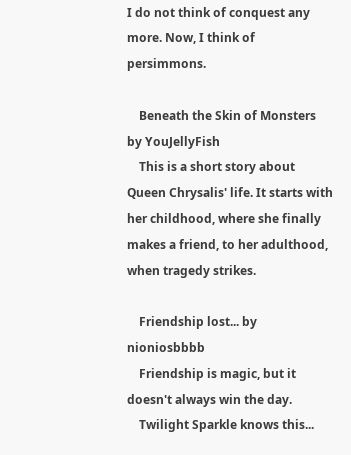I do not think of conquest any more. Now, I think of persimmons.

    Beneath the Skin of Monsters by YouJellyFish
    This is a short story about Queen Chrysalis' life. It starts with her childhood, where she finally makes a friend, to her adulthood, when tragedy strikes.

    Friendship lost... by nioniosbbbb
    Friendship is magic, but it doesn't always win the day.
    Twilight Sparkle knows this...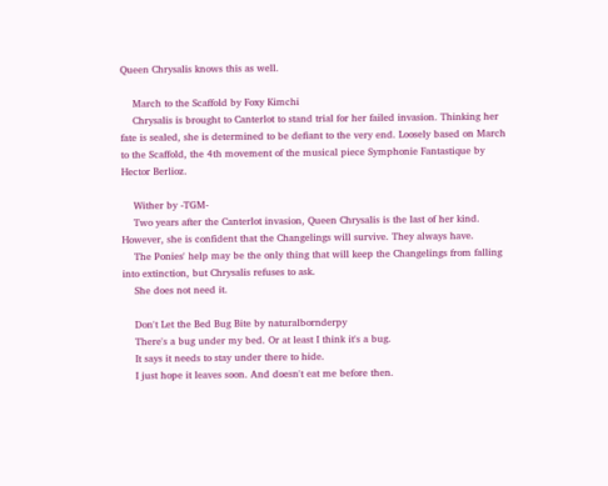Queen Chrysalis knows this as well.

    March to the Scaffold by Foxy Kimchi
    Chrysalis is brought to Canterlot to stand trial for her failed invasion. Thinking her fate is sealed, she is determined to be defiant to the very end. Loosely based on March to the Scaffold, the 4th movement of the musical piece Symphonie Fantastique by Hector Berlioz.

    Wither by -TGM-
    Two years after the Canterlot invasion, Queen Chrysalis is the last of her kind. However, she is confident that the Changelings will survive. They always have.
    The Ponies' help may be the only thing that will keep the Changelings from falling into extinction, but Chrysalis refuses to ask.
    She does not need it.

    Don't Let the Bed Bug Bite by naturalbornderpy
    There's a bug under my bed. Or at least I think it's a bug.
    It says it needs to stay under there to hide.
    I just hope it leaves soon. And doesn't eat me before then.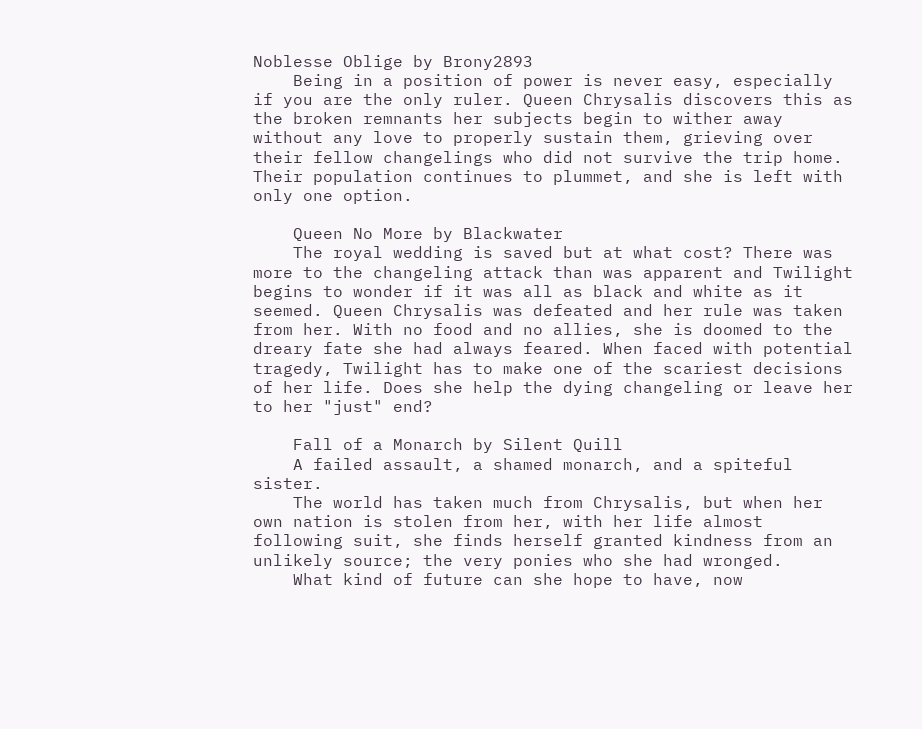Noblesse Oblige by Brony2893
    Being in a position of power is never easy, especially if you are the only ruler. Queen Chrysalis discovers this as the broken remnants her subjects begin to wither away without any love to properly sustain them, grieving over their fellow changelings who did not survive the trip home. Their population continues to plummet, and she is left with only one option.

    Queen No More by Blackwater
    The royal wedding is saved but at what cost? There was more to the changeling attack than was apparent and Twilight begins to wonder if it was all as black and white as it seemed. Queen Chrysalis was defeated and her rule was taken from her. With no food and no allies, she is doomed to the dreary fate she had always feared. When faced with potential tragedy, Twilight has to make one of the scariest decisions of her life. Does she help the dying changeling or leave her to her "just" end?

    Fall of a Monarch by Silent Quill
    A failed assault, a shamed monarch, and a spiteful sister.
    The world has taken much from Chrysalis, but when her own nation is stolen from her, with her life almost following suit, she finds herself granted kindness from an unlikely source; the very ponies who she had wronged.
    What kind of future can she hope to have, now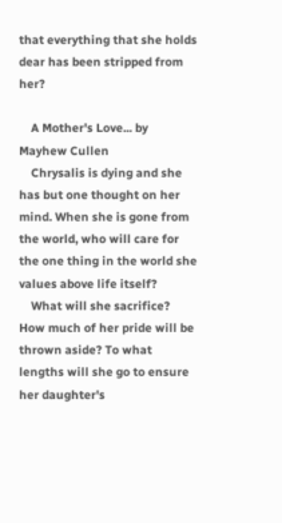that everything that she holds dear has been stripped from her?

    A Mother's Love... by Mayhew Cullen
    Chrysalis is dying and she has but one thought on her mind. When she is gone from the world, who will care for the one thing in the world she values above life itself?
    What will she sacrifice? How much of her pride will be thrown aside? To what lengths will she go to ensure her daughter's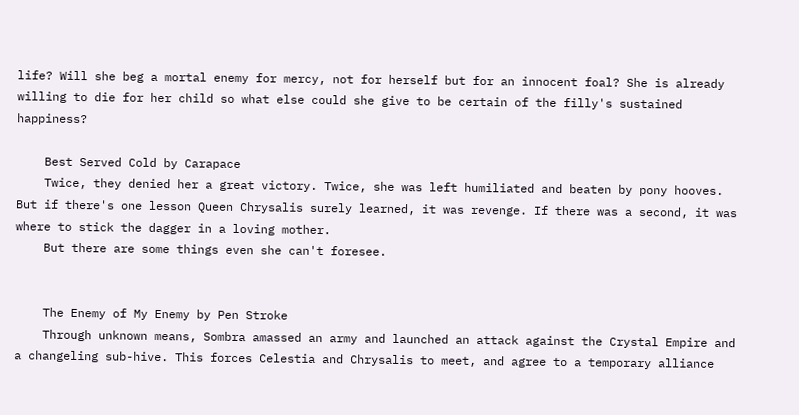life? Will she beg a mortal enemy for mercy, not for herself but for an innocent foal? She is already willing to die for her child so what else could she give to be certain of the filly's sustained happiness?

    Best Served Cold by Carapace
    Twice, they denied her a great victory. Twice, she was left humiliated and beaten by pony hooves. But if there's one lesson Queen Chrysalis surely learned, it was revenge. If there was a second, it was where to stick the dagger in a loving mother.
    But there are some things even she can't foresee.


    The Enemy of My Enemy by Pen Stroke
    Through unknown means, Sombra amassed an army and launched an attack against the Crystal Empire and a changeling sub-hive. This forces Celestia and Chrysalis to meet, and agree to a temporary alliance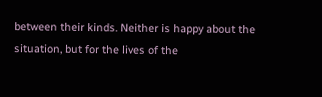between their kinds. Neither is happy about the situation, but for the lives of the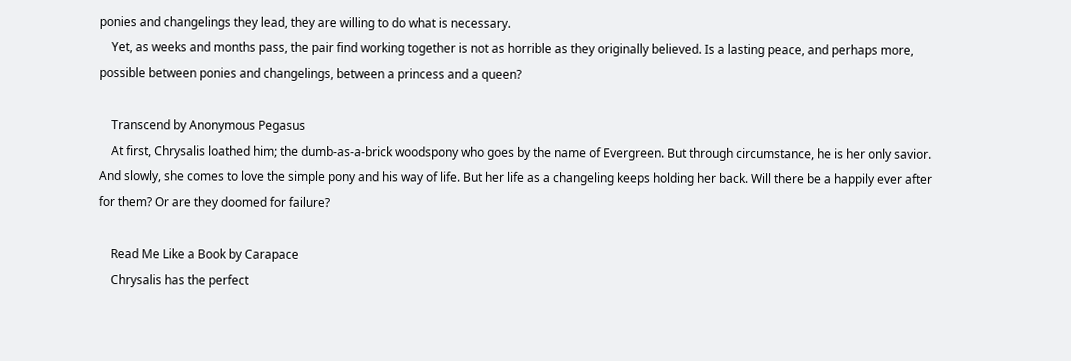ponies and changelings they lead, they are willing to do what is necessary.
    Yet, as weeks and months pass, the pair find working together is not as horrible as they originally believed. Is a lasting peace, and perhaps more, possible between ponies and changelings, between a princess and a queen?

    Transcend by Anonymous Pegasus
    At first, Chrysalis loathed him; the dumb-as-a-brick woodspony who goes by the name of Evergreen. But through circumstance, he is her only savior. And slowly, she comes to love the simple pony and his way of life. But her life as a changeling keeps holding her back. Will there be a happily ever after for them? Or are they doomed for failure?

    Read Me Like a Book by Carapace
    Chrysalis has the perfect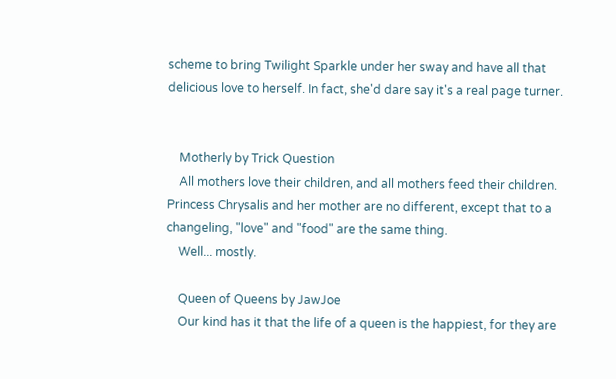scheme to bring Twilight Sparkle under her sway and have all that delicious love to herself. In fact, she'd dare say it's a real page turner.


    Motherly by Trick Question
    All mothers love their children, and all mothers feed their children. Princess Chrysalis and her mother are no different, except that to a changeling, "love" and "food" are the same thing.
    Well... mostly.

    Queen of Queens by JawJoe
    Our kind has it that the life of a queen is the happiest, for they are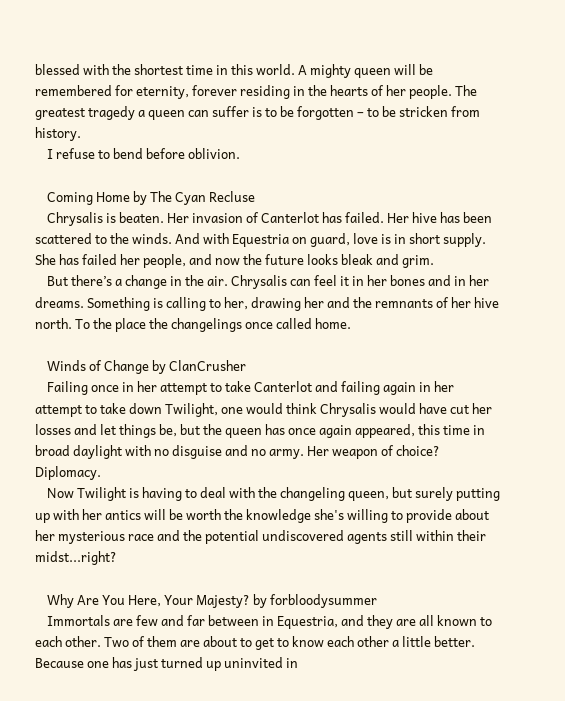blessed with the shortest time in this world. A mighty queen will be remembered for eternity, forever residing in the hearts of her people. The greatest tragedy a queen can suffer is to be forgotten – to be stricken from history.
    I refuse to bend before oblivion.

    Coming Home by The Cyan Recluse
    Chrysalis is beaten. Her invasion of Canterlot has failed. Her hive has been scattered to the winds. And with Equestria on guard, love is in short supply. She has failed her people, and now the future looks bleak and grim.
    But there’s a change in the air. Chrysalis can feel it in her bones and in her dreams. Something is calling to her, drawing her and the remnants of her hive north. To the place the changelings once called home.

    Winds of Change by ClanCrusher
    Failing once in her attempt to take Canterlot and failing again in her attempt to take down Twilight, one would think Chrysalis would have cut her losses and let things be, but the queen has once again appeared, this time in broad daylight with no disguise and no army. Her weapon of choice? Diplomacy.
    Now Twilight is having to deal with the changeling queen, but surely putting up with her antics will be worth the knowledge she's willing to provide about her mysterious race and the potential undiscovered agents still within their midst...right?

    Why Are You Here, Your Majesty? by forbloodysummer
    Immortals are few and far between in Equestria, and they are all known to each other. Two of them are about to get to know each other a little better. Because one has just turned up uninvited in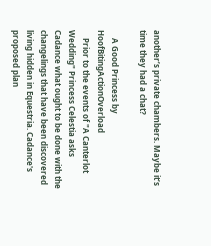another’s private chambers. Maybe it’s time they had a chat?

    A Good Princess by HoofBitingActionOverload
    Prior to the events of "A Canterlot Wedding" Princess Celestia asks Cadance what ought to be done with the changelings that have been discovered living hidden in Equestria. Cadance's proposed plan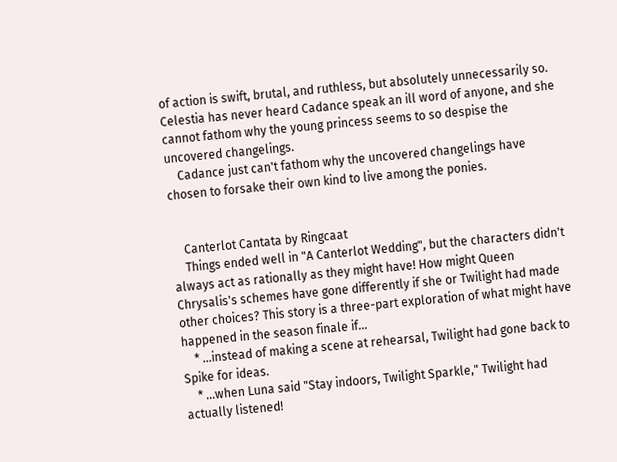of action is swift, brutal, and ruthless, but absolutely unnecessarily so. Celestia has never heard Cadance speak an ill word of anyone, and she cannot fathom why the young princess seems to so despise the uncovered changelings.
    Cadance just can't fathom why the uncovered changelings have chosen to forsake their own kind to live among the ponies.


    Canterlot Cantata by Ringcaat
    Things ended well in "A Canterlot Wedding", but the characters didn't always act as rationally as they might have! How might Queen Chrysalis's schemes have gone differently if she or Twilight had made other choices? This story is a three-part exploration of what might have happened in the season finale if...
    * ...instead of making a scene at rehearsal, Twilight had gone back to Spike for ideas.
    * ...when Luna said "Stay indoors, Twilight Sparkle," Twilight had actually listened!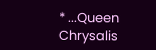* ...Queen Chrysalis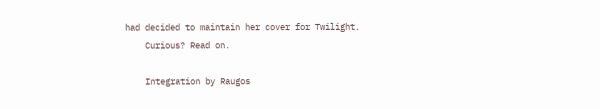had decided to maintain her cover for Twilight.
    Curious? Read on.

    Integration by Raugos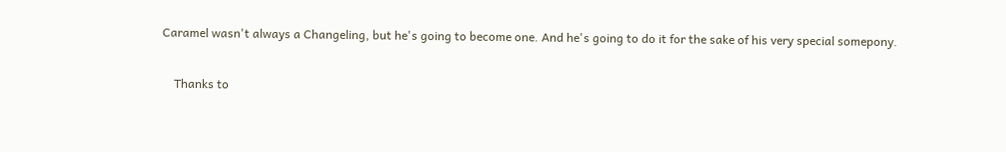Caramel wasn't always a Changeling, but he's going to become one. And he's going to do it for the sake of his very special somepony.

    Thanks to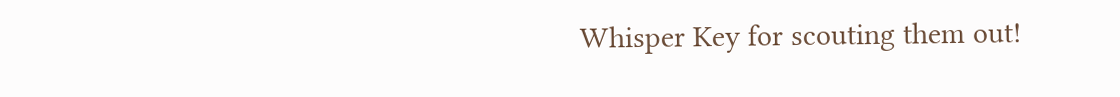Whisper Key for scouting them out!